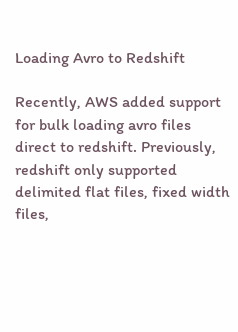Loading Avro to Redshift

Recently, AWS added support for bulk loading avro files direct to redshift. Previously, redshift only supported delimited flat files, fixed width files,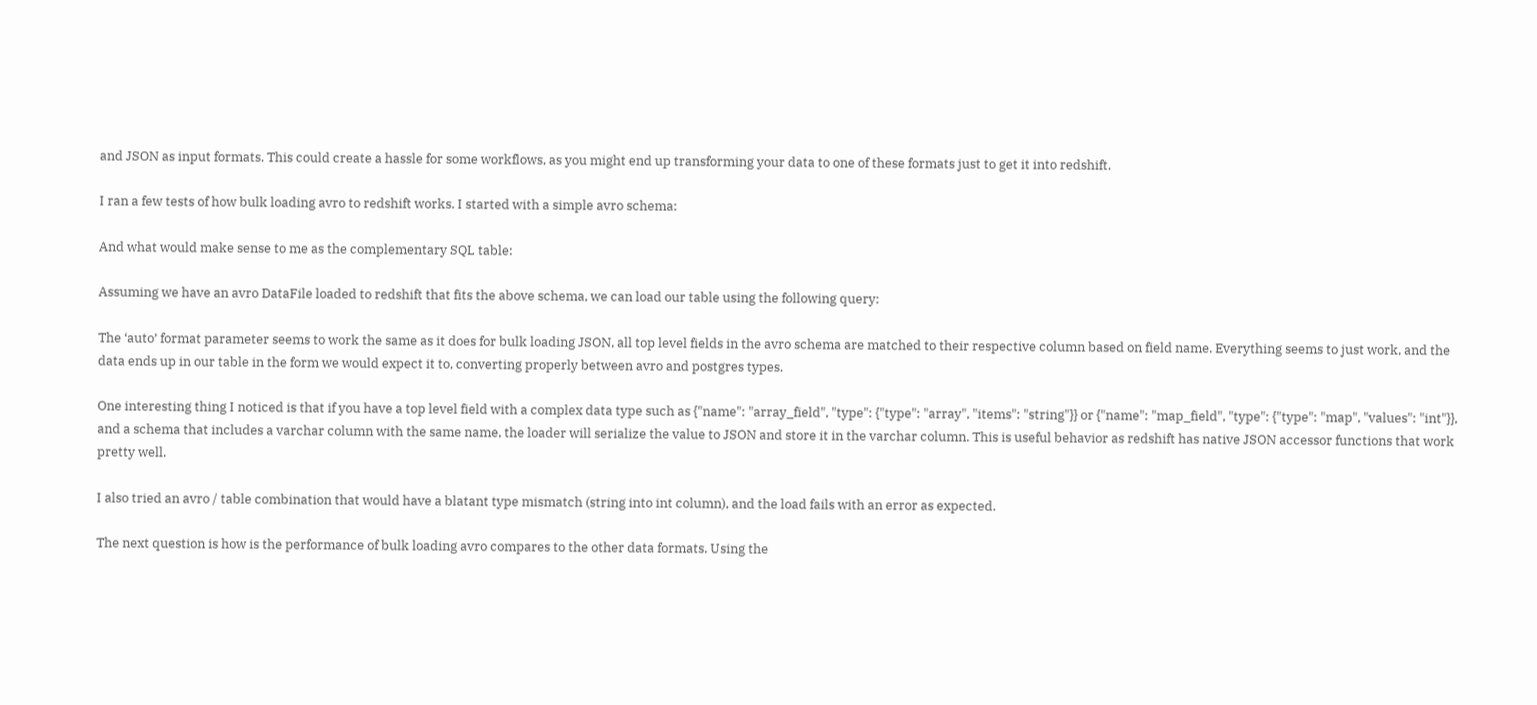and JSON as input formats. This could create a hassle for some workflows, as you might end up transforming your data to one of these formats just to get it into redshift.

I ran a few tests of how bulk loading avro to redshift works. I started with a simple avro schema:

And what would make sense to me as the complementary SQL table:

Assuming we have an avro DataFile loaded to redshift that fits the above schema, we can load our table using the following query:

The ‘auto’ format parameter seems to work the same as it does for bulk loading JSON, all top level fields in the avro schema are matched to their respective column based on field name. Everything seems to just work, and the data ends up in our table in the form we would expect it to, converting properly between avro and postgres types.

One interesting thing I noticed is that if you have a top level field with a complex data type such as {"name": "array_field", "type": {"type": "array", "items": "string"}} or {"name": "map_field", "type": {"type": "map", "values": "int"}}, and a schema that includes a varchar column with the same name, the loader will serialize the value to JSON and store it in the varchar column. This is useful behavior as redshift has native JSON accessor functions that work pretty well.

I also tried an avro / table combination that would have a blatant type mismatch (string into int column), and the load fails with an error as expected.

The next question is how is the performance of bulk loading avro compares to the other data formats. Using the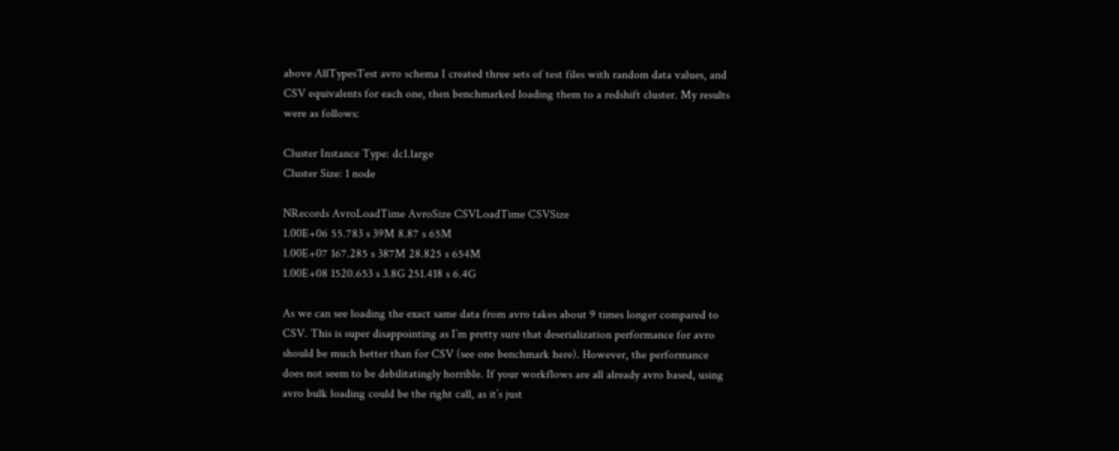above AllTypesTest avro schema I created three sets of test files with random data values, and CSV equivalents for each one, then benchmarked loading them to a redshift cluster. My results were as follows:

Cluster Instance Type: dc1.large
Cluster Size: 1 node

NRecords AvroLoadTime AvroSize CSVLoadTime CSVSize
1.00E+06 55.783 s 39M 8.87 s 65M
1.00E+07 167.285 s 387M 28.825 s 654M
1.00E+08 1520.653 s 3.8G 251.418 s 6.4G

As we can see loading the exact same data from avro takes about 9 times longer compared to CSV. This is super disappointing as I’m pretty sure that deserialization performance for avro should be much better than for CSV (see one benchmark here). However, the performance does not seem to be debilitatingly horrible. If your workflows are all already avro based, using avro bulk loading could be the right call, as it’s just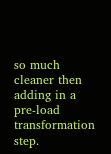so much cleaner then adding in a pre-load transformation step.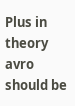Plus in theory avro should be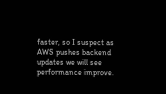faster, so I suspect as AWS pushes backend updates we will see performance improve.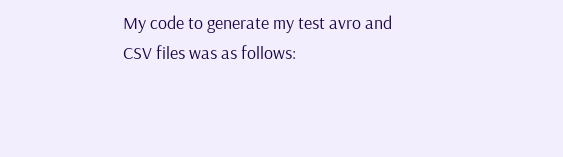My code to generate my test avro and CSV files was as follows: